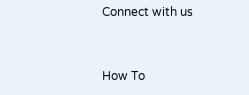Connect with us


How To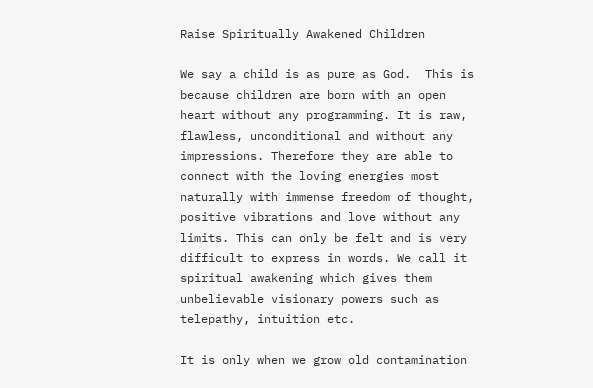Raise Spiritually Awakened Children

We say a child is as pure as God.  This is because children are born with an open heart without any programming. It is raw, flawless, unconditional and without any impressions. Therefore they are able to connect with the loving energies most naturally with immense freedom of thought, positive vibrations and love without any limits. This can only be felt and is very difficult to express in words. We call it spiritual awakening which gives them unbelievable visionary powers such as telepathy, intuition etc.

It is only when we grow old contamination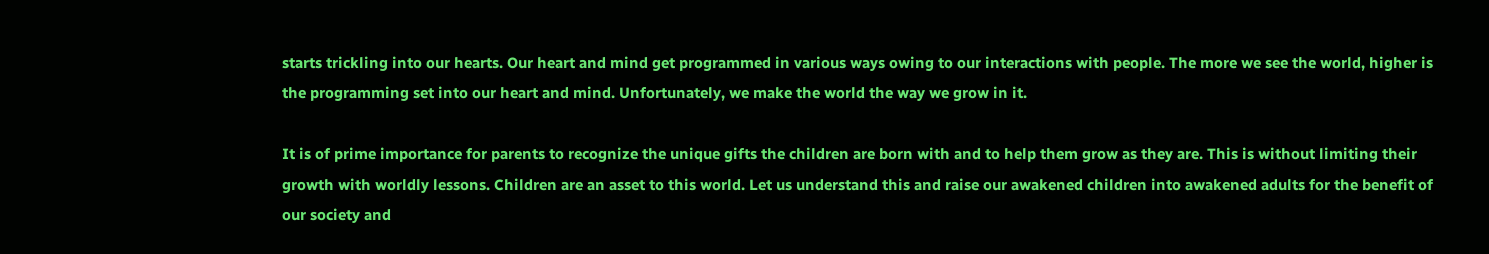starts trickling into our hearts. Our heart and mind get programmed in various ways owing to our interactions with people. The more we see the world, higher is the programming set into our heart and mind. Unfortunately, we make the world the way we grow in it.

It is of prime importance for parents to recognize the unique gifts the children are born with and to help them grow as they are. This is without limiting their growth with worldly lessons. Children are an asset to this world. Let us understand this and raise our awakened children into awakened adults for the benefit of our society and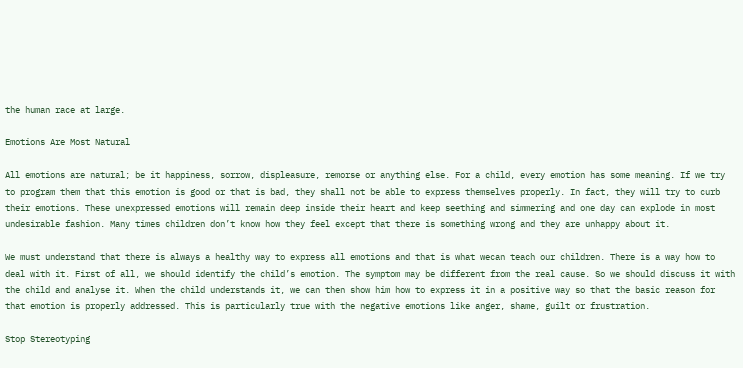the human race at large.

Emotions Are Most Natural

All emotions are natural; be it happiness, sorrow, displeasure, remorse or anything else. For a child, every emotion has some meaning. If we try to program them that this emotion is good or that is bad, they shall not be able to express themselves properly. In fact, they will try to curb their emotions. These unexpressed emotions will remain deep inside their heart and keep seething and simmering and one day can explode in most undesirable fashion. Many times children don’t know how they feel except that there is something wrong and they are unhappy about it.

We must understand that there is always a healthy way to express all emotions and that is what wecan teach our children. There is a way how to deal with it. First of all, we should identify the child’s emotion. The symptom may be different from the real cause. So we should discuss it with the child and analyse it. When the child understands it, we can then show him how to express it in a positive way so that the basic reason for that emotion is properly addressed. This is particularly true with the negative emotions like anger, shame, guilt or frustration.

Stop Stereotyping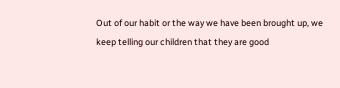Out of our habit or the way we have been brought up, we keep telling our children that they are good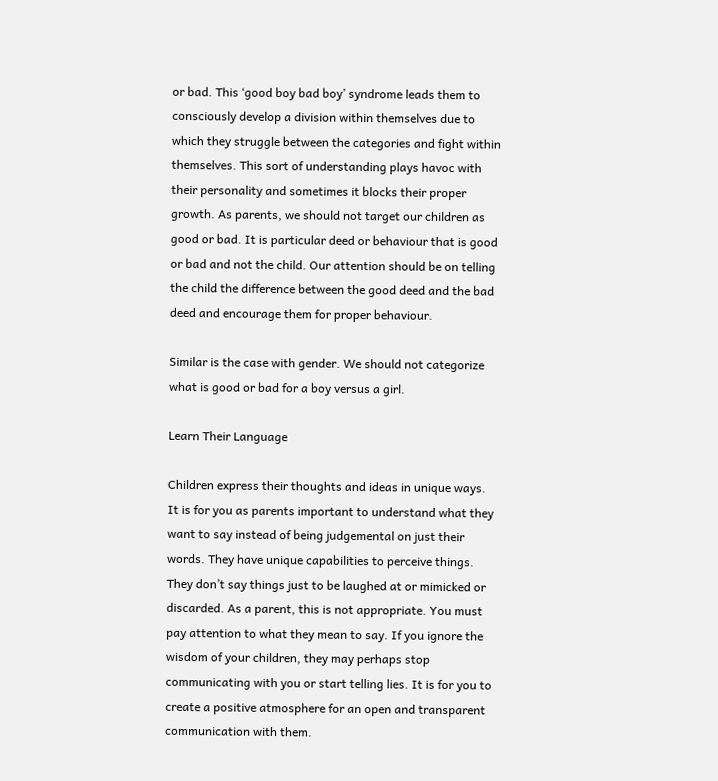or bad. This ‘good boy bad boy’ syndrome leads them to consciously develop a division within themselves due to which they struggle between the categories and fight within themselves. This sort of understanding plays havoc with their personality and sometimes it blocks their proper growth. As parents, we should not target our children as good or bad. It is particular deed or behaviour that is good or bad and not the child. Our attention should be on telling the child the difference between the good deed and the bad deed and encourage them for proper behaviour.

Similar is the case with gender. We should not categorize what is good or bad for a boy versus a girl.

Learn Their Language

Children express their thoughts and ideas in unique ways. It is for you as parents important to understand what they want to say instead of being judgemental on just their words. They have unique capabilities to perceive things. They don’t say things just to be laughed at or mimicked or discarded. As a parent, this is not appropriate. You must pay attention to what they mean to say. If you ignore the wisdom of your children, they may perhaps stop communicating with you or start telling lies. It is for you to create a positive atmosphere for an open and transparent communication with them.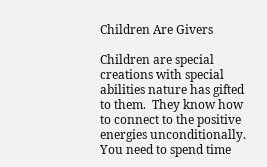Children Are Givers

Children are special creations with special abilities nature has gifted to them.  They know how to connect to the positive energies unconditionally. You need to spend time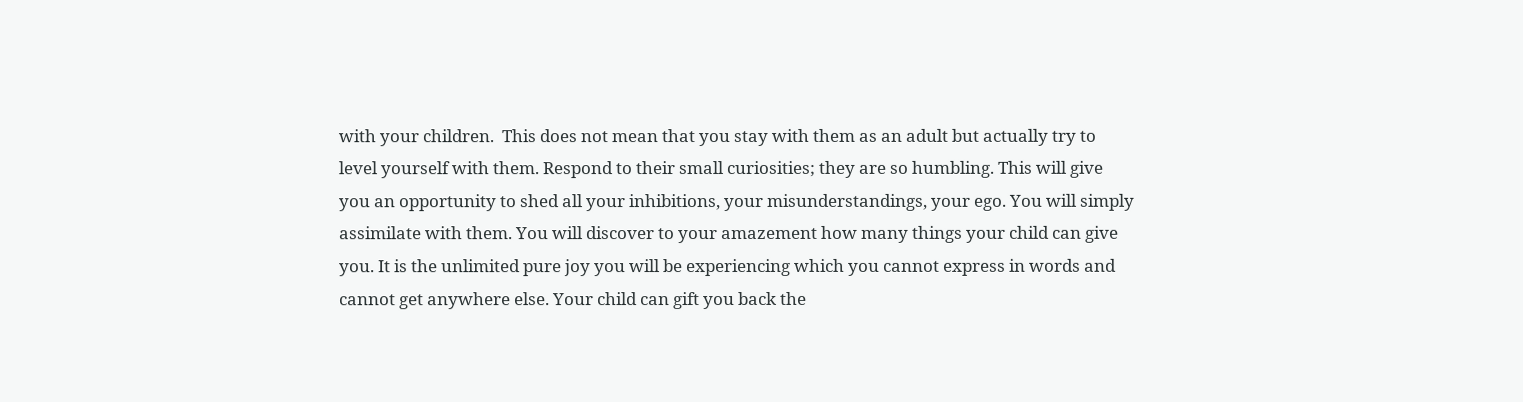with your children.  This does not mean that you stay with them as an adult but actually try to level yourself with them. Respond to their small curiosities; they are so humbling. This will give you an opportunity to shed all your inhibitions, your misunderstandings, your ego. You will simply assimilate with them. You will discover to your amazement how many things your child can give you. It is the unlimited pure joy you will be experiencing which you cannot express in words and cannot get anywhere else. Your child can gift you back the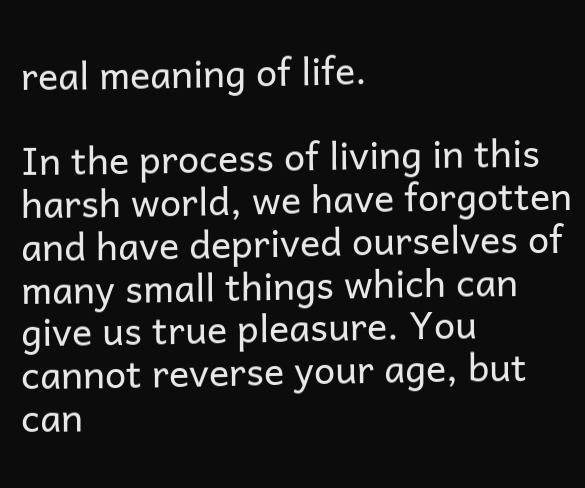real meaning of life.

In the process of living in this harsh world, we have forgotten and have deprived ourselves of many small things which can give us true pleasure. You cannot reverse your age, but can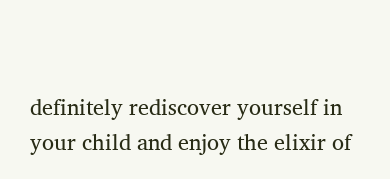definitely rediscover yourself in your child and enjoy the elixir of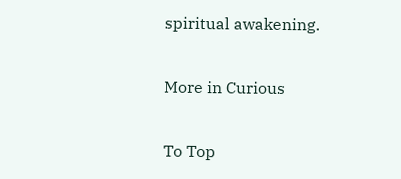spiritual awakening.

More in Curious

To Top